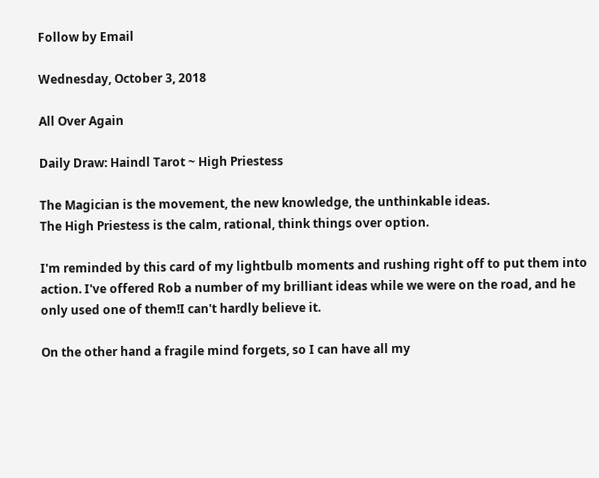Follow by Email

Wednesday, October 3, 2018

All Over Again

Daily Draw: Haindl Tarot ~ High Priestess

The Magician is the movement, the new knowledge, the unthinkable ideas.
The High Priestess is the calm, rational, think things over option.

I'm reminded by this card of my lightbulb moments and rushing right off to put them into action. I've offered Rob a number of my brilliant ideas while we were on the road, and he only used one of them!I can't hardly believe it.

On the other hand a fragile mind forgets, so I can have all my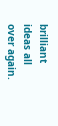brilliant ideas all over again.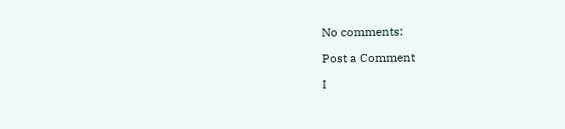No comments:

Post a Comment

I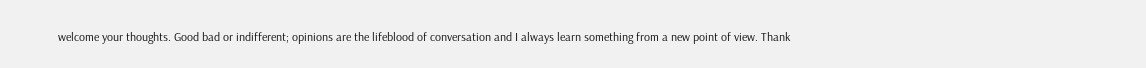welcome your thoughts. Good bad or indifferent; opinions are the lifeblood of conversation and I always learn something from a new point of view. Thank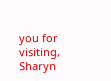you for visiting, Sharyn